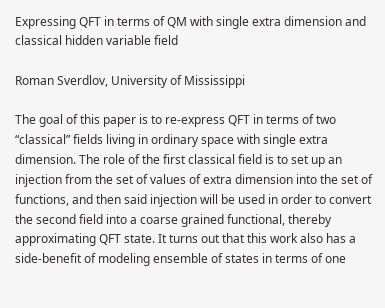Expressing QFT in terms of QM with single extra dimension and classical hidden variable field

Roman Sverdlov, University of Mississippi

The goal of this paper is to re-express QFT in terms of two “classical” fields living in ordinary space with single extra dimension. The role of the first classical field is to set up an injection from the set of values of extra dimension into the set of functions, and then said injection will be used in order to convert the second field into a coarse grained functional, thereby approximating QFT state. It turns out that this work also has a side-benefit of modeling ensemble of states in terms of one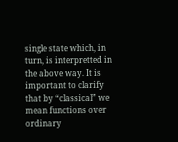single state which, in turn, is interpretted in the above way. It is important to clarify that by “classical” we mean functions over ordinary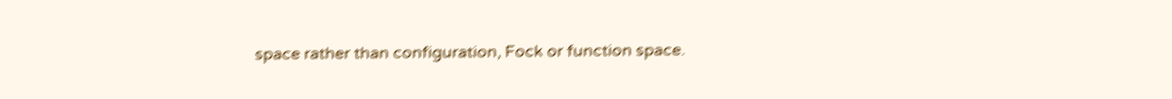space rather than configuration, Fock or function space.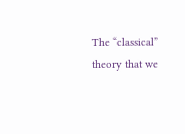The “classical” theory that we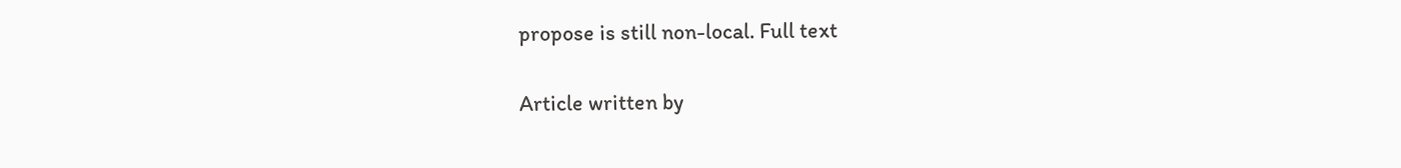propose is still non-local. Full text

Article written by